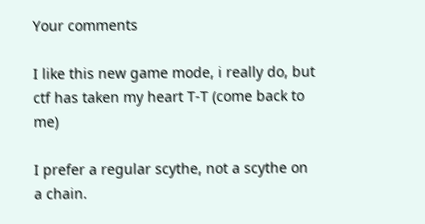Your comments

I like this new game mode, i really do, but ctf has taken my heart T-T (come back to me)

I prefer a regular scythe, not a scythe on a chain.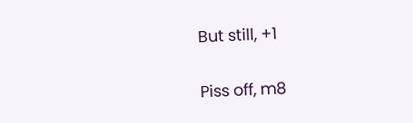But still, +1

Piss off, m8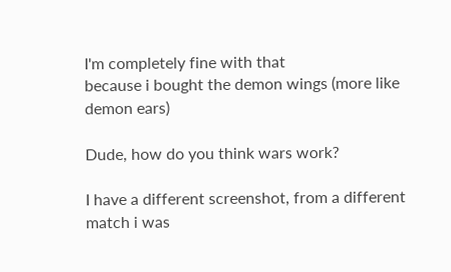I'm completely fine with that
because i bought the demon wings (more like demon ears)

Dude, how do you think wars work?

I have a different screenshot, from a different match i was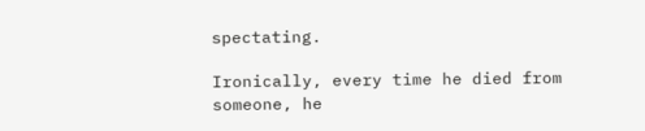spectating.

Ironically, every time he died from someone, he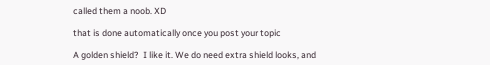called them a noob. XD

that is done automatically once you post your topic

A golden shield?  I like it. We do need extra shield looks, and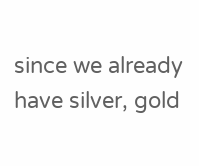since we already have silver, gold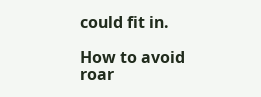could fit in.

How to avoid roar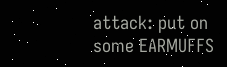attack: put on some EARMUFFS